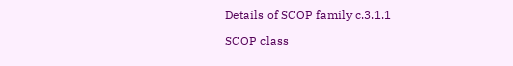Details of SCOP family c.3.1.1

SCOP class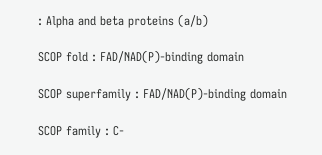: Alpha and beta proteins (a/b)

SCOP fold : FAD/NAD(P)-binding domain

SCOP superfamily : FAD/NAD(P)-binding domain

SCOP family : C-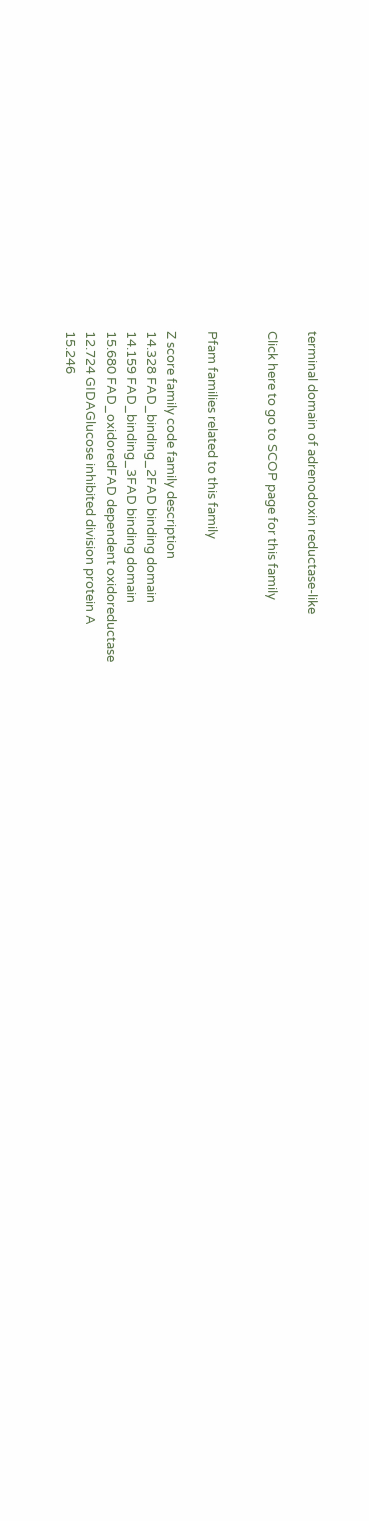terminal domain of adrenodoxin reductase-like

Click here to go to SCOP page for this family


Pfam families related to this family

Z score family code family description
14.328 FAD_binding_2FAD binding domain
14.159 FAD_binding_3FAD binding domain
15.680 FAD_oxidoredFAD dependent oxidoreductase
12.724 GIDAGlucose inhibited division protein A
15.246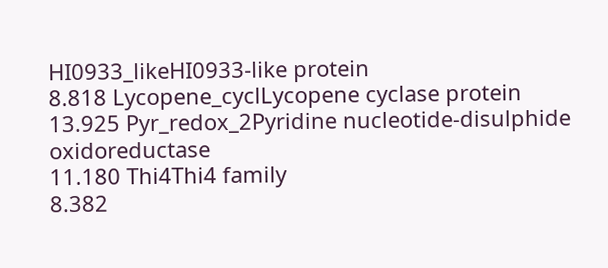HI0933_likeHI0933-like protein
8.818 Lycopene_cyclLycopene cyclase protein
13.925 Pyr_redox_2Pyridine nucleotide-disulphide oxidoreductase
11.180 Thi4Thi4 family
8.382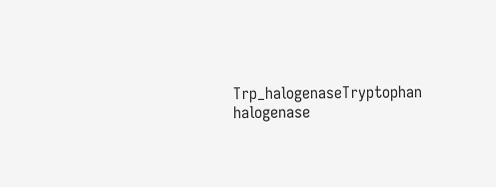Trp_halogenaseTryptophan halogenase